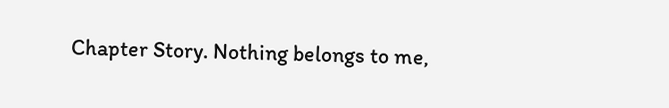Chapter Story. Nothing belongs to me,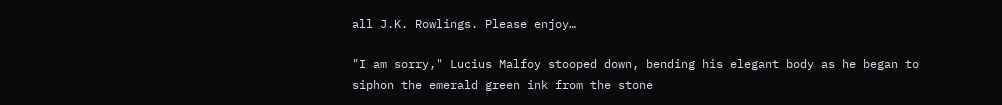all J.K. Rowlings. Please enjoy…

"I am sorry," Lucius Malfoy stooped down, bending his elegant body as he began to siphon the emerald green ink from the stone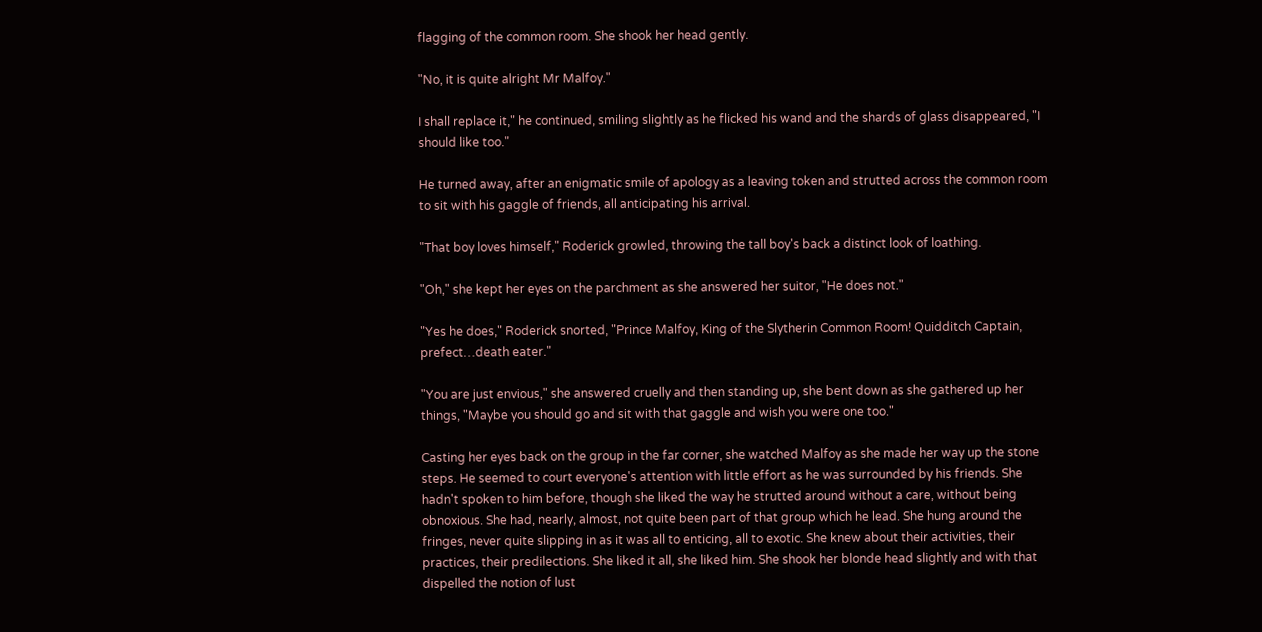flagging of the common room. She shook her head gently.

"No, it is quite alright Mr Malfoy."

I shall replace it," he continued, smiling slightly as he flicked his wand and the shards of glass disappeared, "I should like too."

He turned away, after an enigmatic smile of apology as a leaving token and strutted across the common room to sit with his gaggle of friends, all anticipating his arrival.

"That boy loves himself," Roderick growled, throwing the tall boy's back a distinct look of loathing.

"Oh," she kept her eyes on the parchment as she answered her suitor, "He does not."

"Yes he does," Roderick snorted, "Prince Malfoy, King of the Slytherin Common Room! Quidditch Captain, prefect…death eater."

"You are just envious," she answered cruelly and then standing up, she bent down as she gathered up her things, "Maybe you should go and sit with that gaggle and wish you were one too."

Casting her eyes back on the group in the far corner, she watched Malfoy as she made her way up the stone steps. He seemed to court everyone's attention with little effort as he was surrounded by his friends. She hadn't spoken to him before, though she liked the way he strutted around without a care, without being obnoxious. She had, nearly, almost, not quite been part of that group which he lead. She hung around the fringes, never quite slipping in as it was all to enticing, all to exotic. She knew about their activities, their practices, their predilections. She liked it all, she liked him. She shook her blonde head slightly and with that dispelled the notion of lust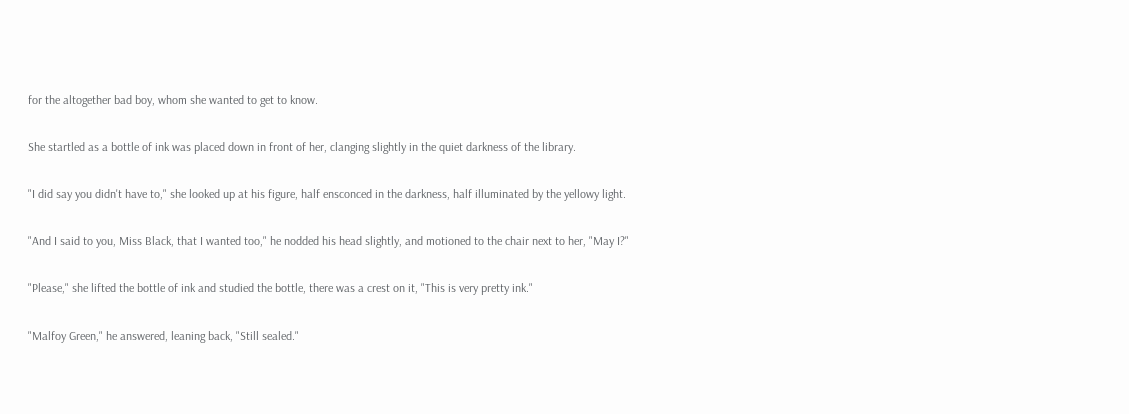for the altogether bad boy, whom she wanted to get to know.

She startled as a bottle of ink was placed down in front of her, clanging slightly in the quiet darkness of the library.

"I did say you didn't have to," she looked up at his figure, half ensconced in the darkness, half illuminated by the yellowy light.

"And I said to you, Miss Black, that I wanted too," he nodded his head slightly, and motioned to the chair next to her, "May I?"

"Please," she lifted the bottle of ink and studied the bottle, there was a crest on it, "This is very pretty ink."

"Malfoy Green," he answered, leaning back, "Still sealed."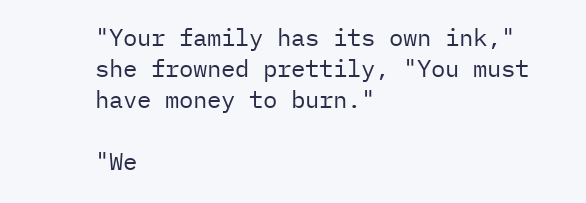"Your family has its own ink," she frowned prettily, "You must have money to burn."

"We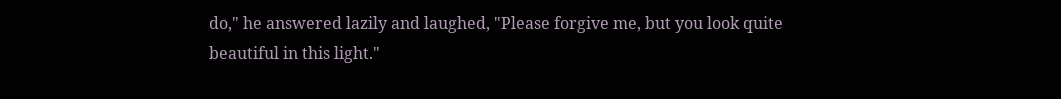do," he answered lazily and laughed, "Please forgive me, but you look quite beautiful in this light."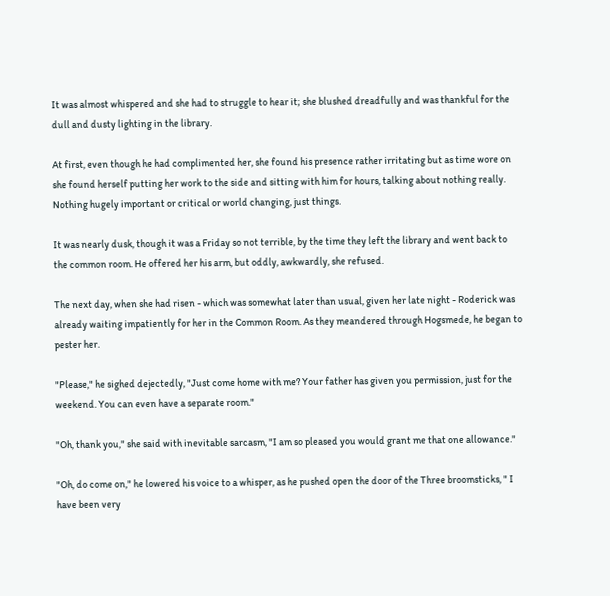It was almost whispered and she had to struggle to hear it; she blushed dreadfully and was thankful for the dull and dusty lighting in the library.

At first, even though he had complimented her, she found his presence rather irritating but as time wore on she found herself putting her work to the side and sitting with him for hours, talking about nothing really. Nothing hugely important or critical or world changing, just things.

It was nearly dusk, though it was a Friday so not terrible, by the time they left the library and went back to the common room. He offered her his arm, but oddly, awkwardly, she refused.

The next day, when she had risen - which was somewhat later than usual, given her late night - Roderick was already waiting impatiently for her in the Common Room. As they meandered through Hogsmede, he began to pester her.

"Please," he sighed dejectedly, "Just come home with me? Your father has given you permission, just for the weekend. You can even have a separate room."

"Oh, thank you," she said with inevitable sarcasm, "I am so pleased you would grant me that one allowance."

"Oh, do come on," he lowered his voice to a whisper, as he pushed open the door of the Three broomsticks, " I have been very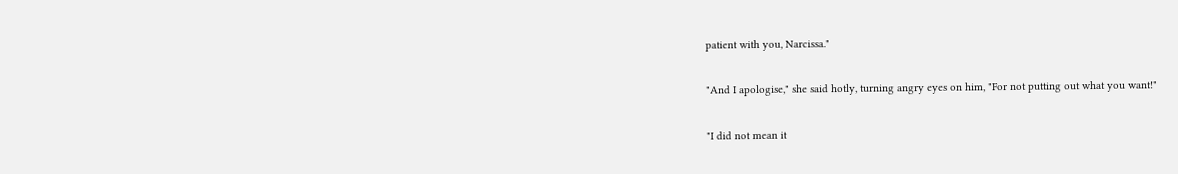patient with you, Narcissa."

"And I apologise," she said hotly, turning angry eyes on him, "For not putting out what you want!"

"I did not mean it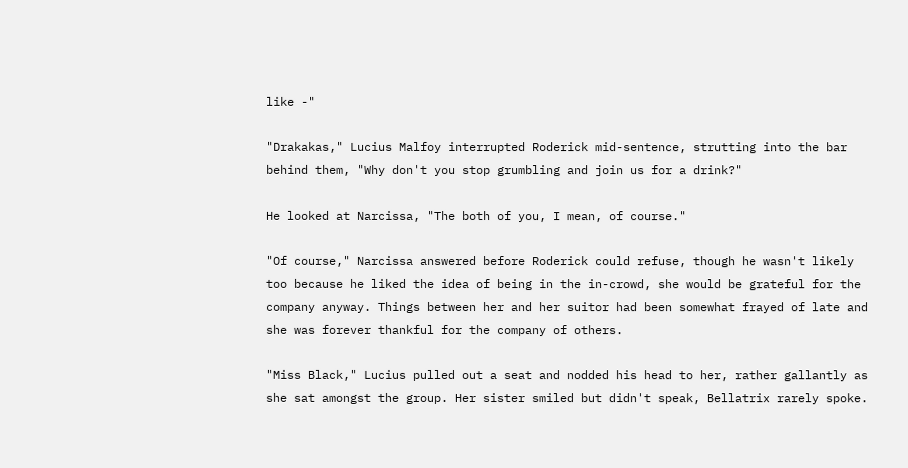like -"

"Drakakas," Lucius Malfoy interrupted Roderick mid-sentence, strutting into the bar behind them, "Why don't you stop grumbling and join us for a drink?"

He looked at Narcissa, "The both of you, I mean, of course."

"Of course," Narcissa answered before Roderick could refuse, though he wasn't likely too because he liked the idea of being in the in-crowd, she would be grateful for the company anyway. Things between her and her suitor had been somewhat frayed of late and she was forever thankful for the company of others.

"Miss Black," Lucius pulled out a seat and nodded his head to her, rather gallantly as she sat amongst the group. Her sister smiled but didn't speak, Bellatrix rarely spoke.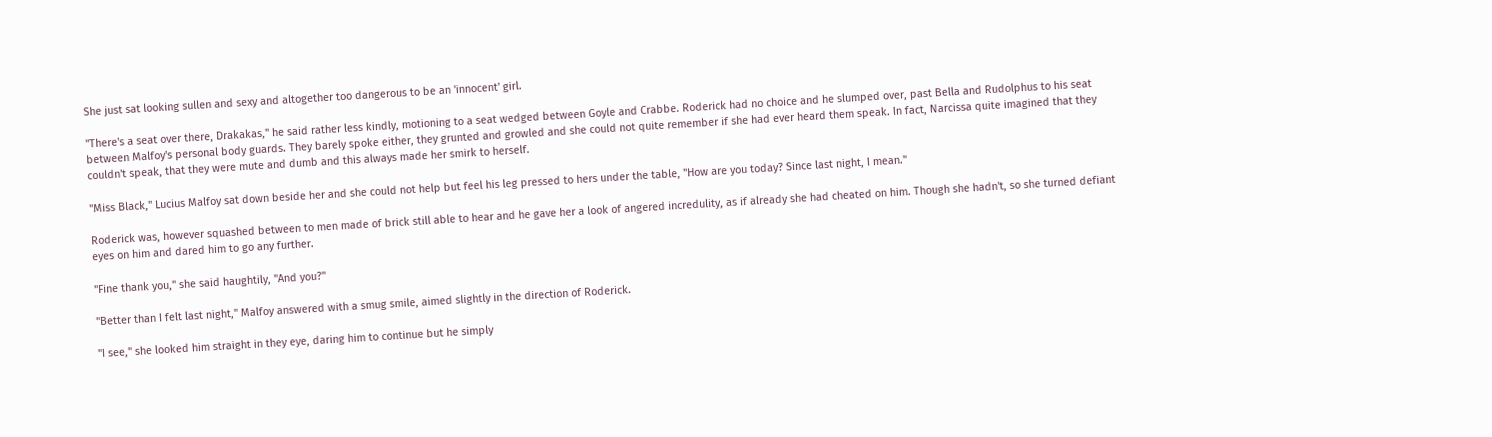She just sat looking sullen and sexy and altogether too dangerous to be an 'innocent' girl.

"There's a seat over there, Drakakas," he said rather less kindly, motioning to a seat wedged between Goyle and Crabbe. Roderick had no choice and he slumped over, past Bella and Rudolphus to his seat between Malfoy's personal body guards. They barely spoke either, they grunted and growled and she could not quite remember if she had ever heard them speak. In fact, Narcissa quite imagined that they couldn't speak, that they were mute and dumb and this always made her smirk to herself.

"Miss Black," Lucius Malfoy sat down beside her and she could not help but feel his leg pressed to hers under the table, "How are you today? Since last night, I mean."

Roderick was, however squashed between to men made of brick still able to hear and he gave her a look of angered incredulity, as if already she had cheated on him. Though she hadn't, so she turned defiant eyes on him and dared him to go any further.

"Fine thank you," she said haughtily, "And you?"

"Better than I felt last night," Malfoy answered with a smug smile, aimed slightly in the direction of Roderick.

"I see," she looked him straight in they eye, daring him to continue but he simply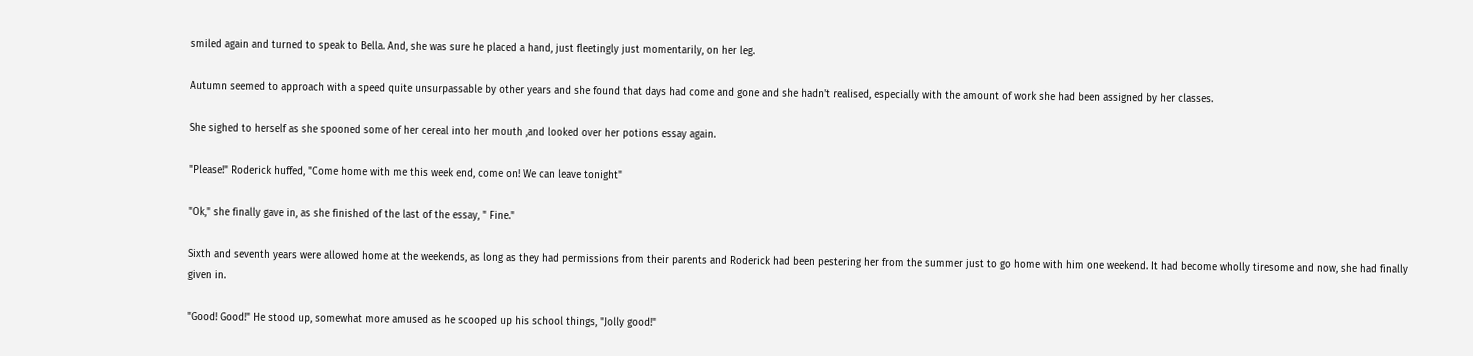smiled again and turned to speak to Bella. And, she was sure he placed a hand, just fleetingly just momentarily, on her leg.

Autumn seemed to approach with a speed quite unsurpassable by other years and she found that days had come and gone and she hadn't realised, especially with the amount of work she had been assigned by her classes.

She sighed to herself as she spooned some of her cereal into her mouth ,and looked over her potions essay again.

"Please!" Roderick huffed, "Come home with me this week end, come on! We can leave tonight"

"Ok," she finally gave in, as she finished of the last of the essay, " Fine."

Sixth and seventh years were allowed home at the weekends, as long as they had permissions from their parents and Roderick had been pestering her from the summer just to go home with him one weekend. It had become wholly tiresome and now, she had finally given in.

"Good! Good!" He stood up, somewhat more amused as he scooped up his school things, "Jolly good!"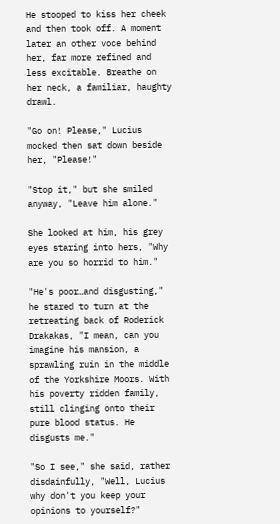He stooped to kiss her cheek and then took off. A moment later an other voce behind her, far more refined and less excitable. Breathe on her neck, a familiar, haughty drawl.

"Go on! Please," Lucius mocked then sat down beside her, "Please!"

"Stop it," but she smiled anyway, "Leave him alone."

She looked at him, his grey eyes staring into hers, "Why are you so horrid to him."

"He's poor…and disgusting," he stared to turn at the retreating back of Roderick Drakakas, "I mean, can you imagine his mansion, a sprawling ruin in the middle of the Yorkshire Moors. With his poverty ridden family, still clinging onto their pure blood status. He disgusts me."

"So I see," she said, rather disdainfully, "Well, Lucius why don't you keep your opinions to yourself?"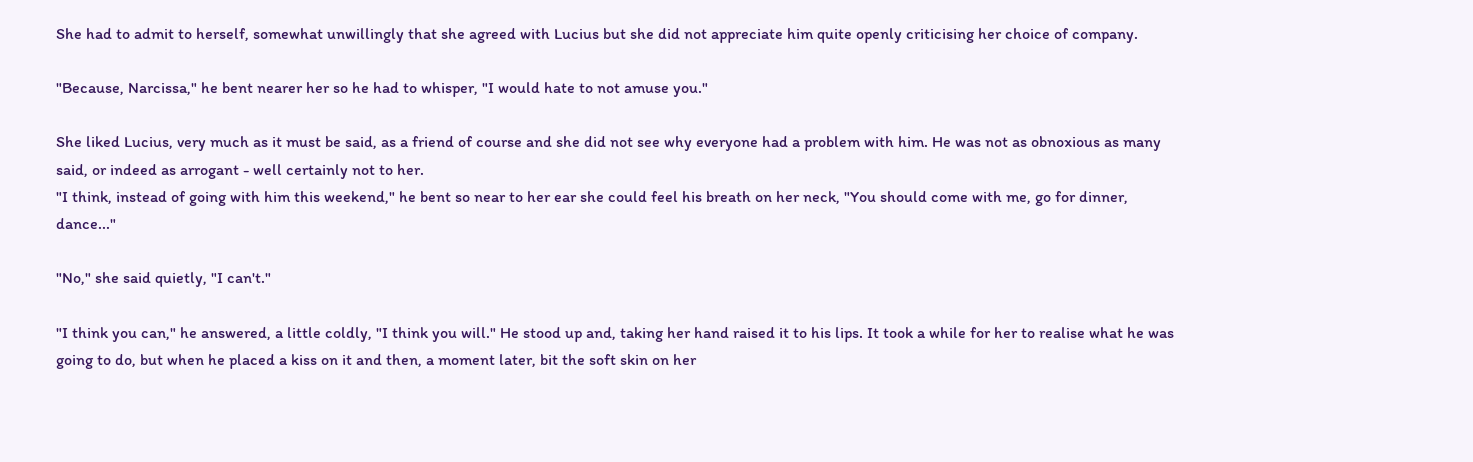She had to admit to herself, somewhat unwillingly that she agreed with Lucius but she did not appreciate him quite openly criticising her choice of company.

"Because, Narcissa," he bent nearer her so he had to whisper, "I would hate to not amuse you."

She liked Lucius, very much as it must be said, as a friend of course and she did not see why everyone had a problem with him. He was not as obnoxious as many said, or indeed as arrogant - well certainly not to her.
"I think, instead of going with him this weekend," he bent so near to her ear she could feel his breath on her neck, "You should come with me, go for dinner, dance..."

"No," she said quietly, "I can't."

"I think you can," he answered, a little coldly, "I think you will." He stood up and, taking her hand raised it to his lips. It took a while for her to realise what he was going to do, but when he placed a kiss on it and then, a moment later, bit the soft skin on her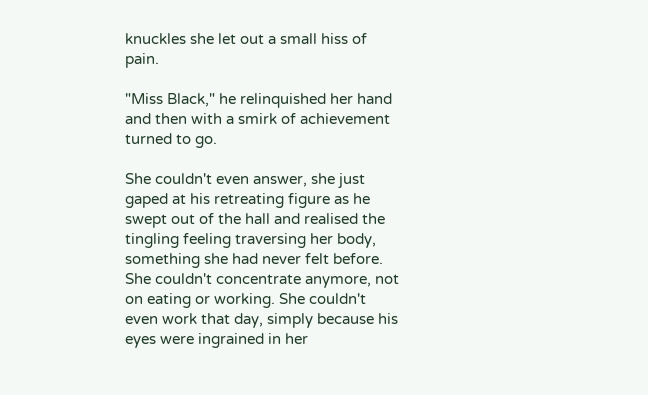knuckles she let out a small hiss of pain.

"Miss Black," he relinquished her hand and then with a smirk of achievement turned to go.

She couldn't even answer, she just gaped at his retreating figure as he swept out of the hall and realised the tingling feeling traversing her body, something she had never felt before. She couldn't concentrate anymore, not on eating or working. She couldn't even work that day, simply because his eyes were ingrained in her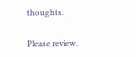thoughts.

Please review.